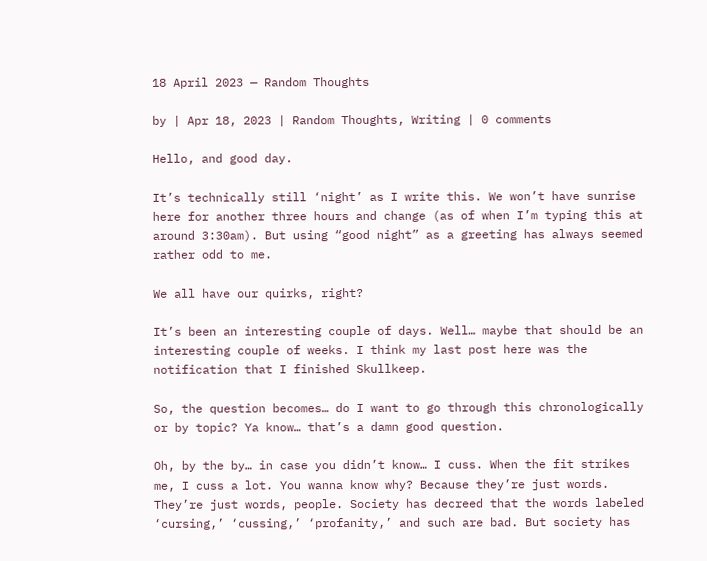18 April 2023 — Random Thoughts

by | Apr 18, 2023 | Random Thoughts, Writing | 0 comments

Hello, and good day.

It’s technically still ‘night’ as I write this. We won’t have sunrise here for another three hours and change (as of when I’m typing this at around 3:30am). But using “good night” as a greeting has always seemed rather odd to me.

We all have our quirks, right?

It’s been an interesting couple of days. Well… maybe that should be an interesting couple of weeks. I think my last post here was the notification that I finished Skullkeep.

So, the question becomes… do I want to go through this chronologically or by topic? Ya know… that’s a damn good question.

Oh, by the by… in case you didn’t know… I cuss. When the fit strikes me, I cuss a lot. You wanna know why? Because they’re just words. They’re just words, people. Society has decreed that the words labeled ‘cursing,’ ‘cussing,’ ‘profanity,’ and such are bad. But society has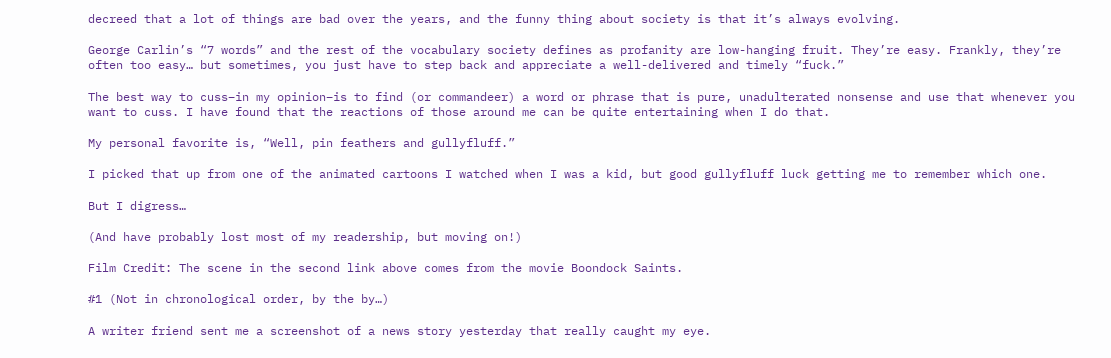decreed that a lot of things are bad over the years, and the funny thing about society is that it’s always evolving.

George Carlin’s “7 words” and the rest of the vocabulary society defines as profanity are low-hanging fruit. They’re easy. Frankly, they’re often too easy… but sometimes, you just have to step back and appreciate a well-delivered and timely “fuck.”

The best way to cuss–in my opinion–is to find (or commandeer) a word or phrase that is pure, unadulterated nonsense and use that whenever you want to cuss. I have found that the reactions of those around me can be quite entertaining when I do that.

My personal favorite is, “Well, pin feathers and gullyfluff.”

I picked that up from one of the animated cartoons I watched when I was a kid, but good gullyfluff luck getting me to remember which one.

But I digress…

(And have probably lost most of my readership, but moving on!)

Film Credit: The scene in the second link above comes from the movie Boondock Saints.

#1 (Not in chronological order, by the by…)

A writer friend sent me a screenshot of a news story yesterday that really caught my eye.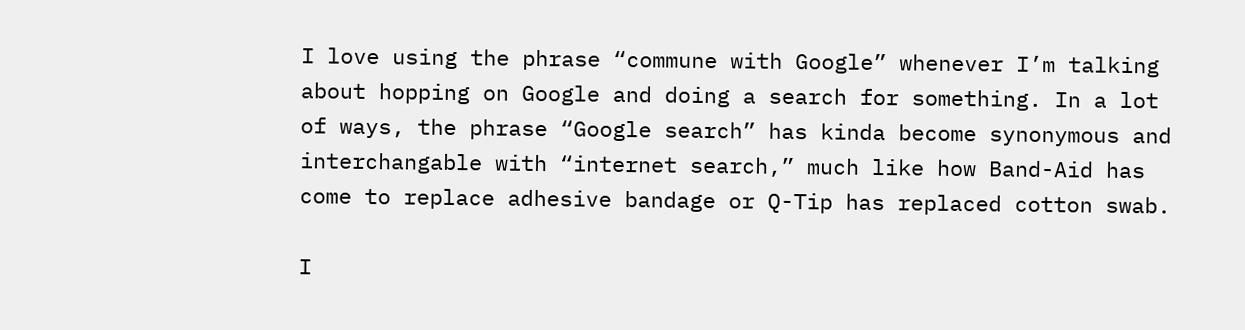I love using the phrase “commune with Google” whenever I’m talking about hopping on Google and doing a search for something. In a lot of ways, the phrase “Google search” has kinda become synonymous and interchangable with “internet search,” much like how Band-Aid has come to replace adhesive bandage or Q-Tip has replaced cotton swab.

I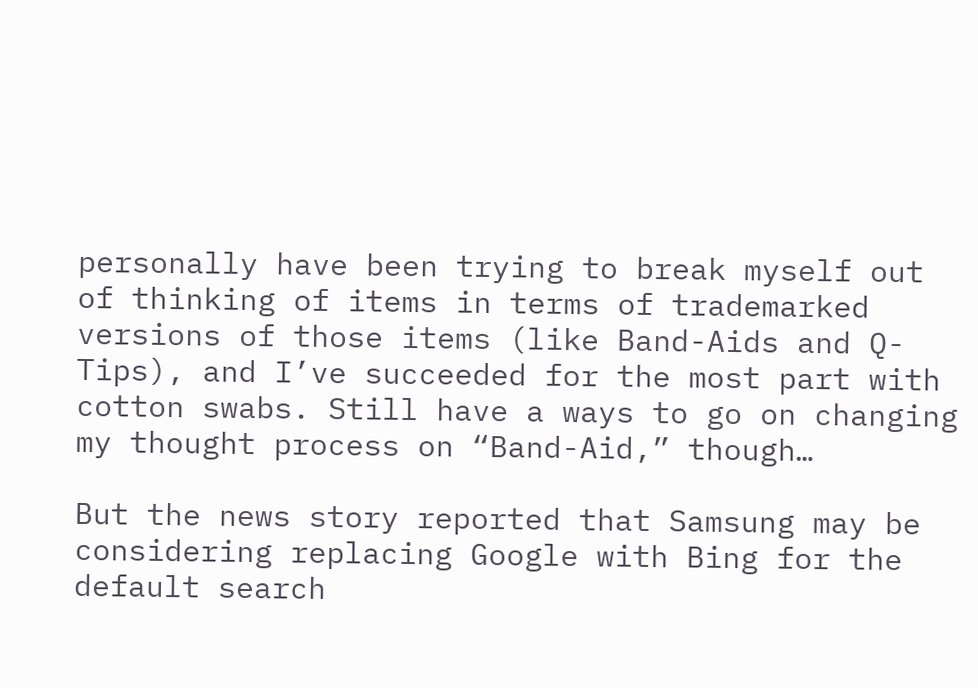personally have been trying to break myself out of thinking of items in terms of trademarked versions of those items (like Band-Aids and Q-Tips), and I’ve succeeded for the most part with cotton swabs. Still have a ways to go on changing my thought process on “Band-Aid,” though…

But the news story reported that Samsung may be considering replacing Google with Bing for the default search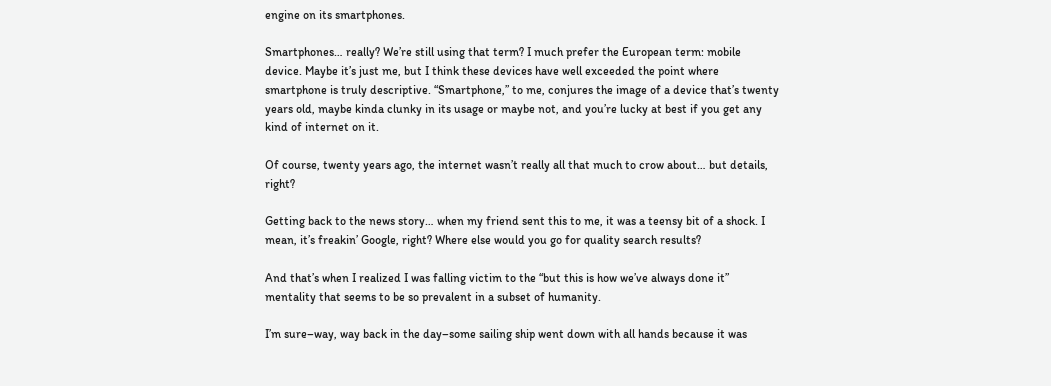engine on its smartphones.

Smartphones… really? We’re still using that term? I much prefer the European term: mobile device. Maybe it’s just me, but I think these devices have well exceeded the point where smartphone is truly descriptive. “Smartphone,” to me, conjures the image of a device that’s twenty years old, maybe kinda clunky in its usage or maybe not, and you’re lucky at best if you get any kind of internet on it.

Of course, twenty years ago, the internet wasn’t really all that much to crow about… but details, right?

Getting back to the news story… when my friend sent this to me, it was a teensy bit of a shock. I mean, it’s freakin’ Google, right? Where else would you go for quality search results?

And that’s when I realized I was falling victim to the “but this is how we’ve always done it” mentality that seems to be so prevalent in a subset of humanity.

I’m sure–way, way back in the day–some sailing ship went down with all hands because it was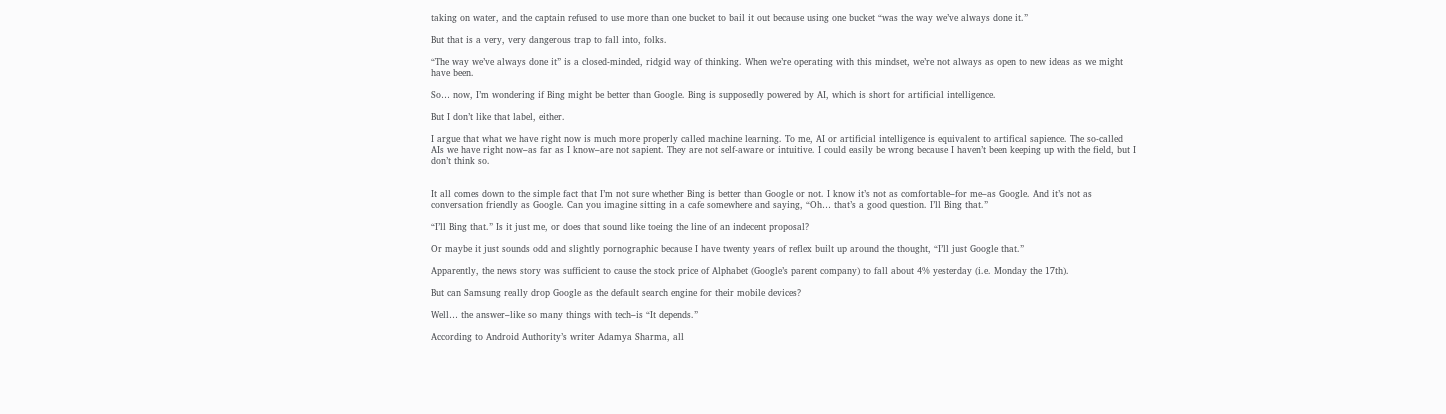taking on water, and the captain refused to use more than one bucket to bail it out because using one bucket “was the way we’ve always done it.”

But that is a very, very dangerous trap to fall into, folks.

“The way we’ve always done it” is a closed-minded, ridgid way of thinking. When we’re operating with this mindset, we’re not always as open to new ideas as we might have been.

So… now, I’m wondering if Bing might be better than Google. Bing is supposedly powered by AI, which is short for artificial intelligence.

But I don’t like that label, either.

I argue that what we have right now is much more properly called machine learning. To me, AI or artificial intelligence is equivalent to artifical sapience. The so-called AIs we have right now–as far as I know–are not sapient. They are not self-aware or intuitive. I could easily be wrong because I haven’t been keeping up with the field, but I don’t think so.


It all comes down to the simple fact that I’m not sure whether Bing is better than Google or not. I know it’s not as comfortable–for me–as Google. And it’s not as conversation friendly as Google. Can you imagine sitting in a cafe somewhere and saying, “Oh… that’s a good question. I’ll Bing that.”

“I’ll Bing that.” Is it just me, or does that sound like toeing the line of an indecent proposal?

Or maybe it just sounds odd and slightly pornographic because I have twenty years of reflex built up around the thought, “I’ll just Google that.”

Apparently, the news story was sufficient to cause the stock price of Alphabet (Google’s parent company) to fall about 4% yesterday (i.e. Monday the 17th).

But can Samsung really drop Google as the default search engine for their mobile devices?

Well… the answer–like so many things with tech–is “It depends.”

According to Android Authority’s writer Adamya Sharma, all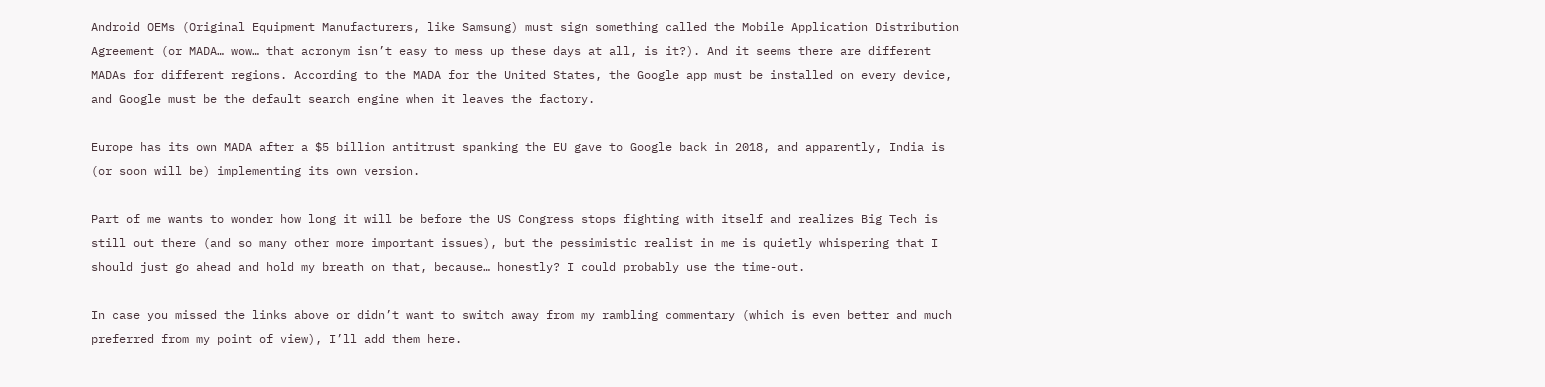Android OEMs (Original Equipment Manufacturers, like Samsung) must sign something called the Mobile Application Distribution Agreement (or MADA… wow… that acronym isn’t easy to mess up these days at all, is it?). And it seems there are different MADAs for different regions. According to the MADA for the United States, the Google app must be installed on every device, and Google must be the default search engine when it leaves the factory.

Europe has its own MADA after a $5 billion antitrust spanking the EU gave to Google back in 2018, and apparently, India is (or soon will be) implementing its own version.

Part of me wants to wonder how long it will be before the US Congress stops fighting with itself and realizes Big Tech is still out there (and so many other more important issues), but the pessimistic realist in me is quietly whispering that I should just go ahead and hold my breath on that, because… honestly? I could probably use the time-out.

In case you missed the links above or didn’t want to switch away from my rambling commentary (which is even better and much preferred from my point of view), I’ll add them here.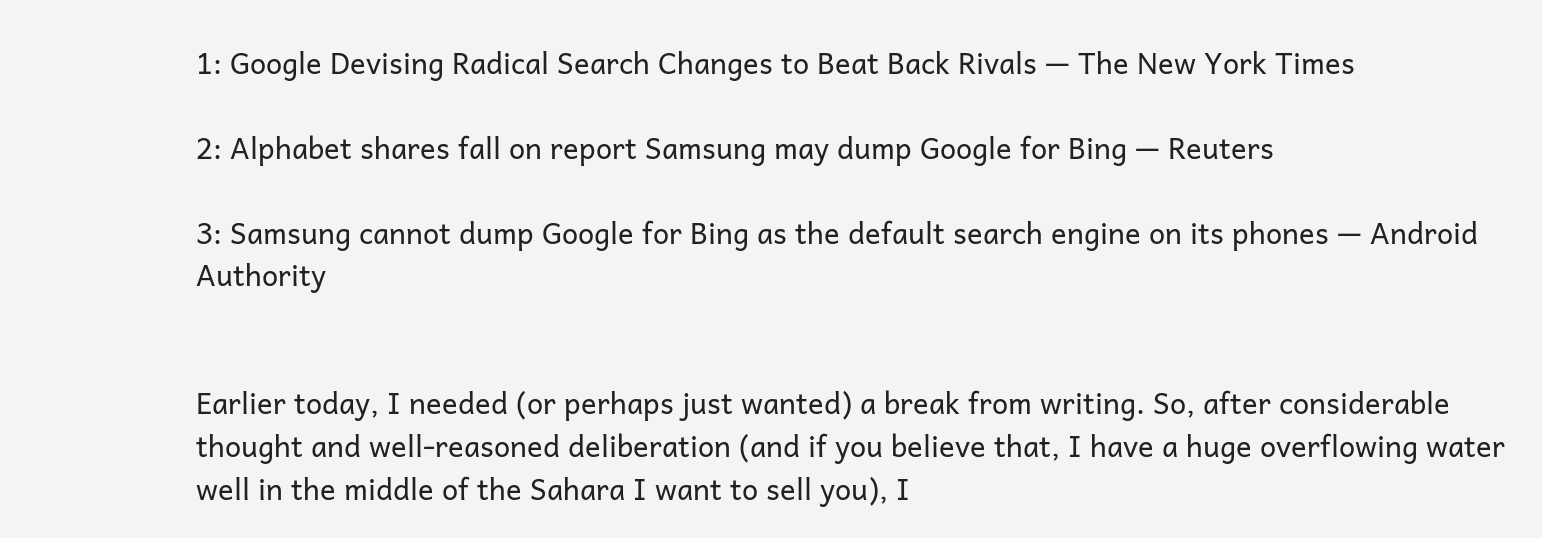1: Google Devising Radical Search Changes to Beat Back Rivals — The New York Times

2: Alphabet shares fall on report Samsung may dump Google for Bing — Reuters

3: Samsung cannot dump Google for Bing as the default search engine on its phones — Android Authority


Earlier today, I needed (or perhaps just wanted) a break from writing. So, after considerable thought and well-reasoned deliberation (and if you believe that, I have a huge overflowing water well in the middle of the Sahara I want to sell you), I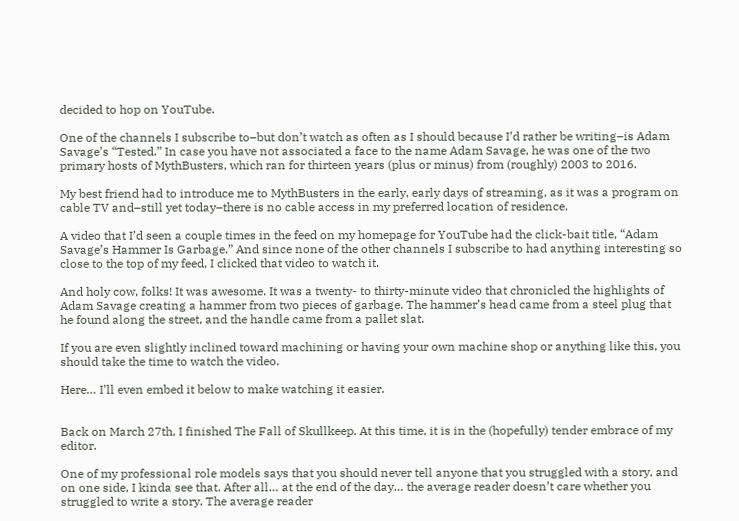decided to hop on YouTube.

One of the channels I subscribe to–but don’t watch as often as I should because I’d rather be writing–is Adam Savage’s “Tested.” In case you have not associated a face to the name Adam Savage, he was one of the two primary hosts of MythBusters, which ran for thirteen years (plus or minus) from (roughly) 2003 to 2016.

My best friend had to introduce me to MythBusters in the early, early days of streaming, as it was a program on cable TV and–still yet today–there is no cable access in my preferred location of residence.

A video that I’d seen a couple times in the feed on my homepage for YouTube had the click-bait title, “Adam Savage’s Hammer Is Garbage.” And since none of the other channels I subscribe to had anything interesting so close to the top of my feed, I clicked that video to watch it.

And holy cow, folks! It was awesome. It was a twenty- to thirty-minute video that chronicled the highlights of Adam Savage creating a hammer from two pieces of garbage. The hammer’s head came from a steel plug that he found along the street, and the handle came from a pallet slat.

If you are even slightly inclined toward machining or having your own machine shop or anything like this, you should take the time to watch the video.

Here… I’ll even embed it below to make watching it easier.


Back on March 27th, I finished The Fall of Skullkeep. At this time, it is in the (hopefully) tender embrace of my editor.

One of my professional role models says that you should never tell anyone that you struggled with a story, and on one side, I kinda see that. After all… at the end of the day… the average reader doesn’t care whether you struggled to write a story. The average reader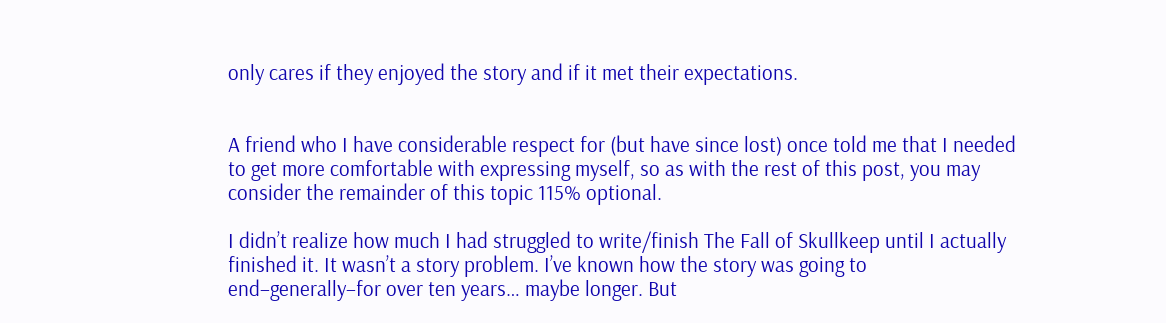only cares if they enjoyed the story and if it met their expectations.


A friend who I have considerable respect for (but have since lost) once told me that I needed to get more comfortable with expressing myself, so as with the rest of this post, you may consider the remainder of this topic 115% optional.

I didn’t realize how much I had struggled to write/finish The Fall of Skullkeep until I actually finished it. It wasn’t a story problem. I’ve known how the story was going to end–generally–for over ten years… maybe longer. But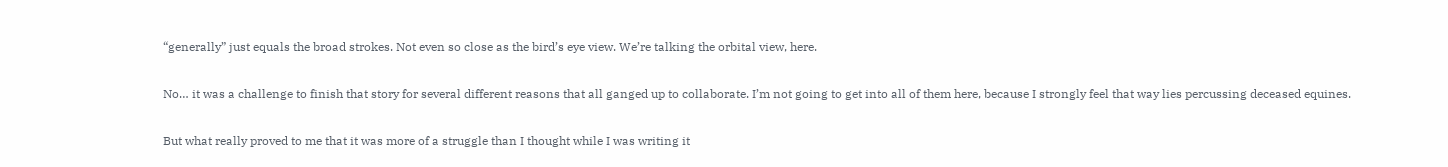“generally” just equals the broad strokes. Not even so close as the bird’s eye view. We’re talking the orbital view, here.

No… it was a challenge to finish that story for several different reasons that all ganged up to collaborate. I’m not going to get into all of them here, because I strongly feel that way lies percussing deceased equines.

But what really proved to me that it was more of a struggle than I thought while I was writing it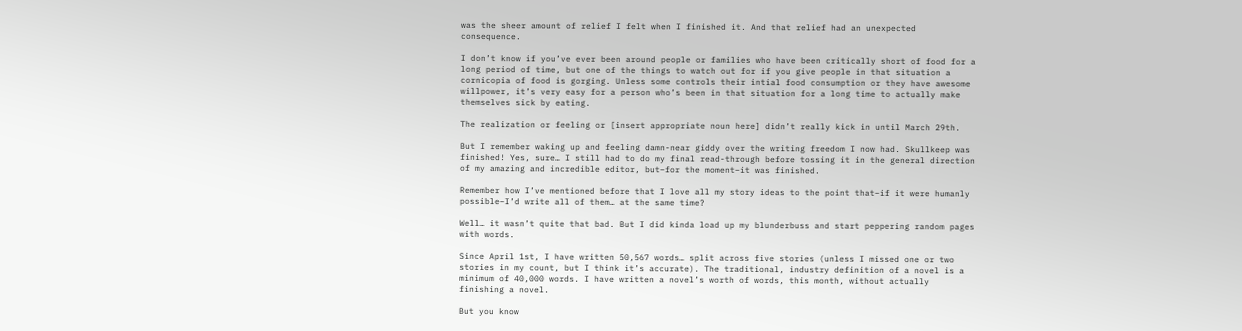was the sheer amount of relief I felt when I finished it. And that relief had an unexpected consequence.

I don’t know if you’ve ever been around people or families who have been critically short of food for a long period of time, but one of the things to watch out for if you give people in that situation a cornicopia of food is gorging. Unless some controls their intial food consumption or they have awesome willpower, it’s very easy for a person who’s been in that situation for a long time to actually make themselves sick by eating.

The realization or feeling or [insert appropriate noun here] didn’t really kick in until March 29th.

But I remember waking up and feeling damn-near giddy over the writing freedom I now had. Skullkeep was finished! Yes, sure… I still had to do my final read-through before tossing it in the general direction of my amazing and incredible editor, but–for the moment–it was finished.

Remember how I’ve mentioned before that I love all my story ideas to the point that–if it were humanly possible–I’d write all of them… at the same time?

Well… it wasn’t quite that bad. But I did kinda load up my blunderbuss and start peppering random pages with words.

Since April 1st, I have written 50,567 words… split across five stories (unless I missed one or two stories in my count, but I think it’s accurate). The traditional, industry definition of a novel is a minimum of 40,000 words. I have written a novel’s worth of words, this month, without actually finishing a novel.

But you know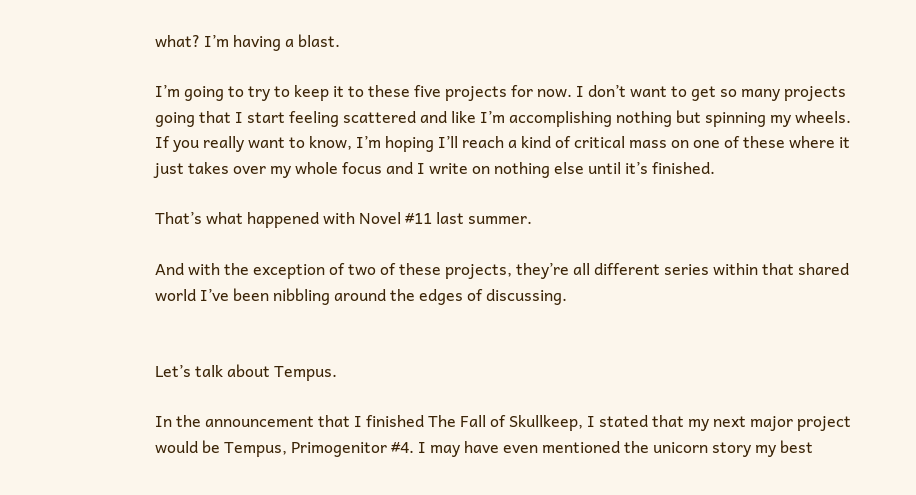what? I’m having a blast.

I’m going to try to keep it to these five projects for now. I don’t want to get so many projects going that I start feeling scattered and like I’m accomplishing nothing but spinning my wheels. If you really want to know, I’m hoping I’ll reach a kind of critical mass on one of these where it just takes over my whole focus and I write on nothing else until it’s finished.

That’s what happened with Novel #11 last summer.

And with the exception of two of these projects, they’re all different series within that shared world I’ve been nibbling around the edges of discussing.


Let’s talk about Tempus.

In the announcement that I finished The Fall of Skullkeep, I stated that my next major project would be Tempus, Primogenitor #4. I may have even mentioned the unicorn story my best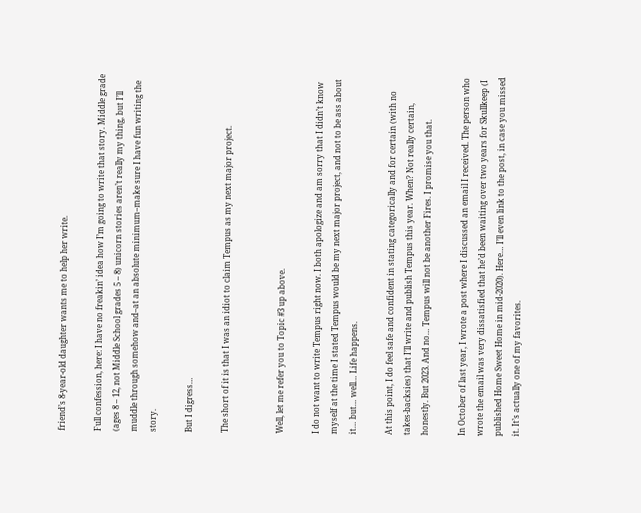friend’s 8-year-old daughter wants me to help her write.

Full confession, here: I have no freakin’ idea how I’m going to write that story. Middle grade (ages 8 – 12, not Middle School grades 5 – 8) unicorn stories aren’t really my thing, but I’ll muddle through somehow and–at an absolute minimum–make sure I have fun writing the story.

But I digress…

The short of it is that I was an idiot to claim Tempus as my next major project.


Well, let me refer you to Topic #3 up above.

I do not want to write Tempus right now. I both apologize and am sorry that I didn’t know myself at the time I stated Tempus would be my next major project, and not to be ass about it… but… well… Life happens.

At this point, I do feel safe and confident in stating categorically and for certain (with no takes-backsies) that I’ll write and publish Tempus this year. When? Not really certain, honestly. But 2023. And no… Tempus will not be another Fires. I promise you that.

In October of last year, I wrote a post where I discussed an email I received. The person who wrote the email was very dissatisfied that he’d been waiting over two years for Skullkeep (I published Home Sweet Home in mid-2020). Here… I’ll even link to the post, in case you missed it. It’s actually one of my favorites.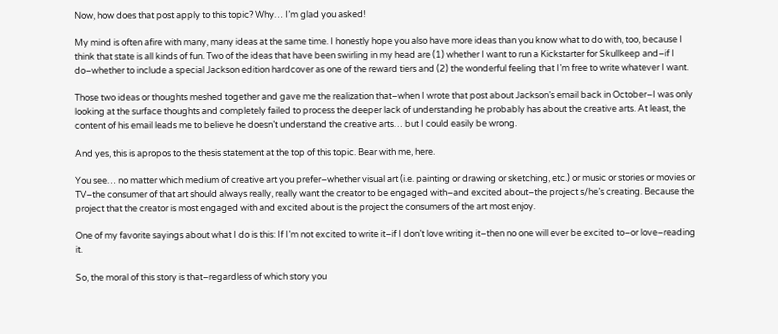Now, how does that post apply to this topic? Why… I’m glad you asked!

My mind is often afire with many, many ideas at the same time. I honestly hope you also have more ideas than you know what to do with, too, because I think that state is all kinds of fun. Two of the ideas that have been swirling in my head are (1) whether I want to run a Kickstarter for Skullkeep and–if I do–whether to include a special Jackson edition hardcover as one of the reward tiers and (2) the wonderful feeling that I’m free to write whatever I want.

Those two ideas or thoughts meshed together and gave me the realization that–when I wrote that post about Jackson’s email back in October–I was only looking at the surface thoughts and completely failed to process the deeper lack of understanding he probably has about the creative arts. At least, the content of his email leads me to believe he doesn’t understand the creative arts… but I could easily be wrong.

And yes, this is apropos to the thesis statement at the top of this topic. Bear with me, here.

You see… no matter which medium of creative art you prefer–whether visual art (i.e. painting or drawing or sketching, etc.) or music or stories or movies or TV–the consumer of that art should always really, really want the creator to be engaged with–and excited about–the project s/he’s creating. Because the project that the creator is most engaged with and excited about is the project the consumers of the art most enjoy.

One of my favorite sayings about what I do is this: If I’m not excited to write it–if I don’t love writing it–then no one will ever be excited to–or love–reading it.

So, the moral of this story is that–regardless of which story you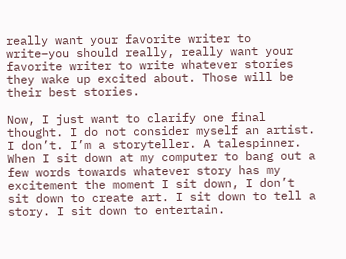really want your favorite writer to write–you should really, really want your favorite writer to write whatever stories they wake up excited about. Those will be their best stories.

Now, I just want to clarify one final thought. I do not consider myself an artist. I don’t. I’m a storyteller. A talespinner. When I sit down at my computer to bang out a few words towards whatever story has my excitement the moment I sit down, I don’t sit down to create art. I sit down to tell a story. I sit down to entertain.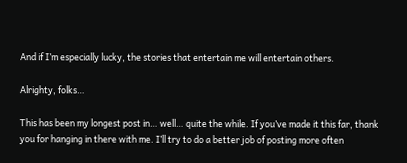And if I’m especially lucky, the stories that entertain me will entertain others.

Alrighty, folks…

This has been my longest post in… well… quite the while. If you’ve made it this far, thank you for hanging in there with me. I’ll try to do a better job of posting more often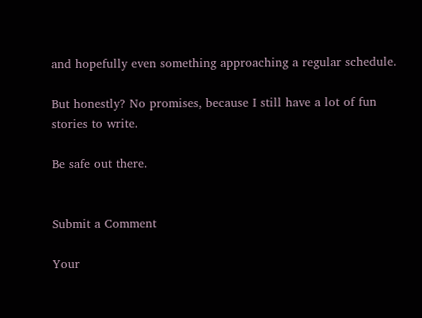and hopefully even something approaching a regular schedule.

But honestly? No promises, because I still have a lot of fun stories to write.

Be safe out there.


Submit a Comment

Your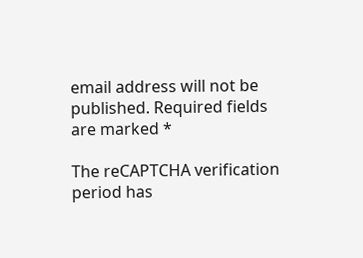email address will not be published. Required fields are marked *

The reCAPTCHA verification period has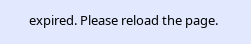expired. Please reload the page.